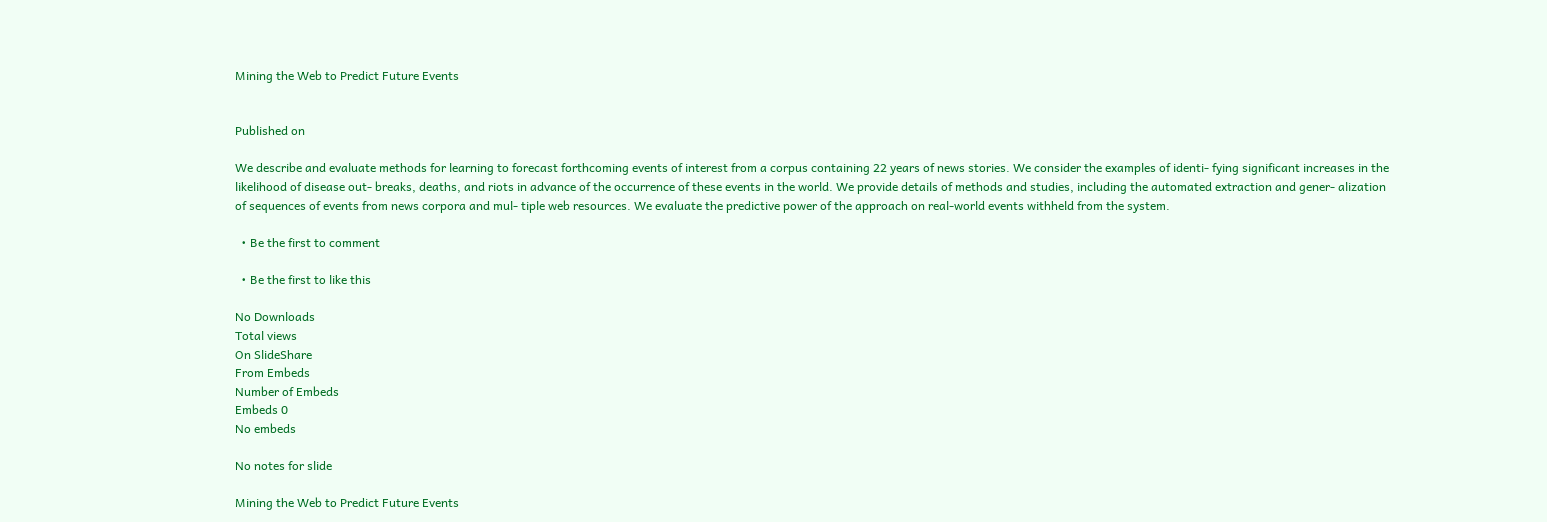Mining the Web to Predict Future Events


Published on

We describe and evaluate methods for learning to forecast forthcoming events of interest from a corpus containing 22 years of news stories. We consider the examples of identi- fying significant increases in the likelihood of disease out- breaks, deaths, and riots in advance of the occurrence of these events in the world. We provide details of methods and studies, including the automated extraction and gener- alization of sequences of events from news corpora and mul- tiple web resources. We evaluate the predictive power of the approach on real-world events withheld from the system.

  • Be the first to comment

  • Be the first to like this

No Downloads
Total views
On SlideShare
From Embeds
Number of Embeds
Embeds 0
No embeds

No notes for slide

Mining the Web to Predict Future Events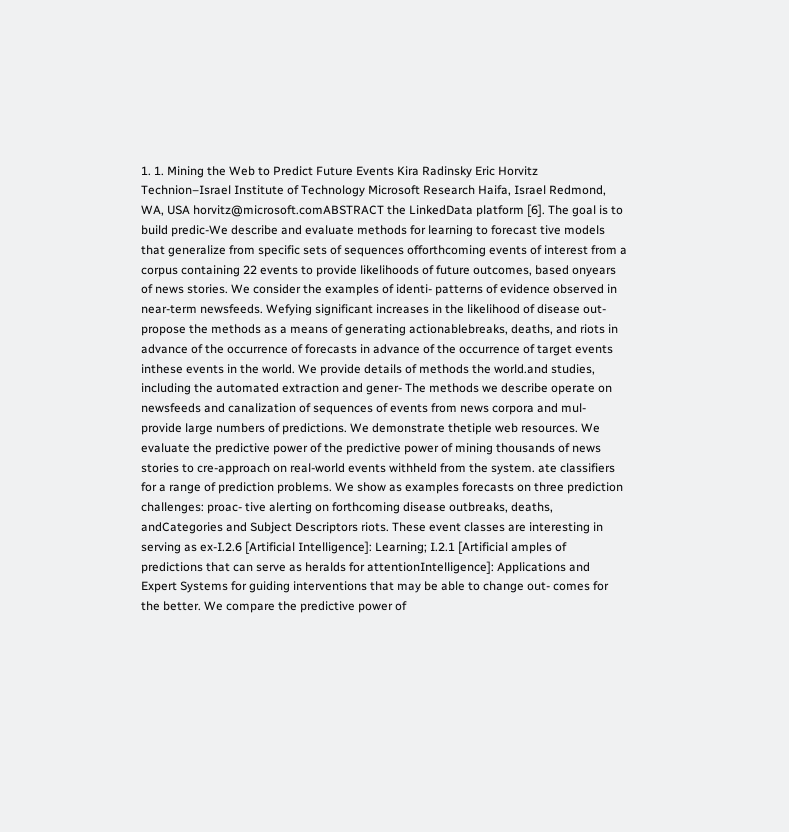1. 1. Mining the Web to Predict Future Events Kira Radinsky Eric Horvitz Technion–Israel Institute of Technology Microsoft Research Haifa, Israel Redmond, WA, USA horvitz@microsoft.comABSTRACT the LinkedData platform [6]. The goal is to build predic-We describe and evaluate methods for learning to forecast tive models that generalize from specific sets of sequences offorthcoming events of interest from a corpus containing 22 events to provide likelihoods of future outcomes, based onyears of news stories. We consider the examples of identi- patterns of evidence observed in near-term newsfeeds. Wefying significant increases in the likelihood of disease out- propose the methods as a means of generating actionablebreaks, deaths, and riots in advance of the occurrence of forecasts in advance of the occurrence of target events inthese events in the world. We provide details of methods the world.and studies, including the automated extraction and gener- The methods we describe operate on newsfeeds and canalization of sequences of events from news corpora and mul- provide large numbers of predictions. We demonstrate thetiple web resources. We evaluate the predictive power of the predictive power of mining thousands of news stories to cre-approach on real-world events withheld from the system. ate classifiers for a range of prediction problems. We show as examples forecasts on three prediction challenges: proac- tive alerting on forthcoming disease outbreaks, deaths, andCategories and Subject Descriptors riots. These event classes are interesting in serving as ex-I.2.6 [Artificial Intelligence]: Learning; I.2.1 [Artificial amples of predictions that can serve as heralds for attentionIntelligence]: Applications and Expert Systems for guiding interventions that may be able to change out- comes for the better. We compare the predictive power of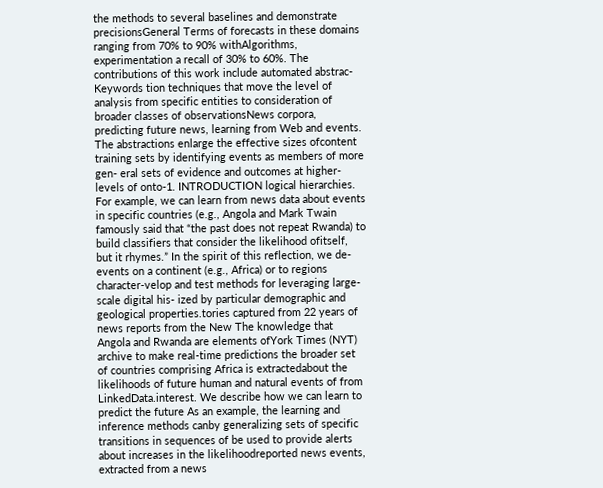the methods to several baselines and demonstrate precisionsGeneral Terms of forecasts in these domains ranging from 70% to 90% withAlgorithms, experimentation a recall of 30% to 60%. The contributions of this work include automated abstrac-Keywords tion techniques that move the level of analysis from specific entities to consideration of broader classes of observationsNews corpora, predicting future news, learning from Web and events. The abstractions enlarge the effective sizes ofcontent training sets by identifying events as members of more gen- eral sets of evidence and outcomes at higher-levels of onto-1. INTRODUCTION logical hierarchies. For example, we can learn from news data about events in specific countries (e.g., Angola and Mark Twain famously said that “the past does not repeat Rwanda) to build classifiers that consider the likelihood ofitself, but it rhymes.” In the spirit of this reflection, we de- events on a continent (e.g., Africa) or to regions character-velop and test methods for leveraging large-scale digital his- ized by particular demographic and geological properties.tories captured from 22 years of news reports from the New The knowledge that Angola and Rwanda are elements ofYork Times (NYT) archive to make real-time predictions the broader set of countries comprising Africa is extractedabout the likelihoods of future human and natural events of from LinkedData.interest. We describe how we can learn to predict the future As an example, the learning and inference methods canby generalizing sets of specific transitions in sequences of be used to provide alerts about increases in the likelihoodreported news events, extracted from a news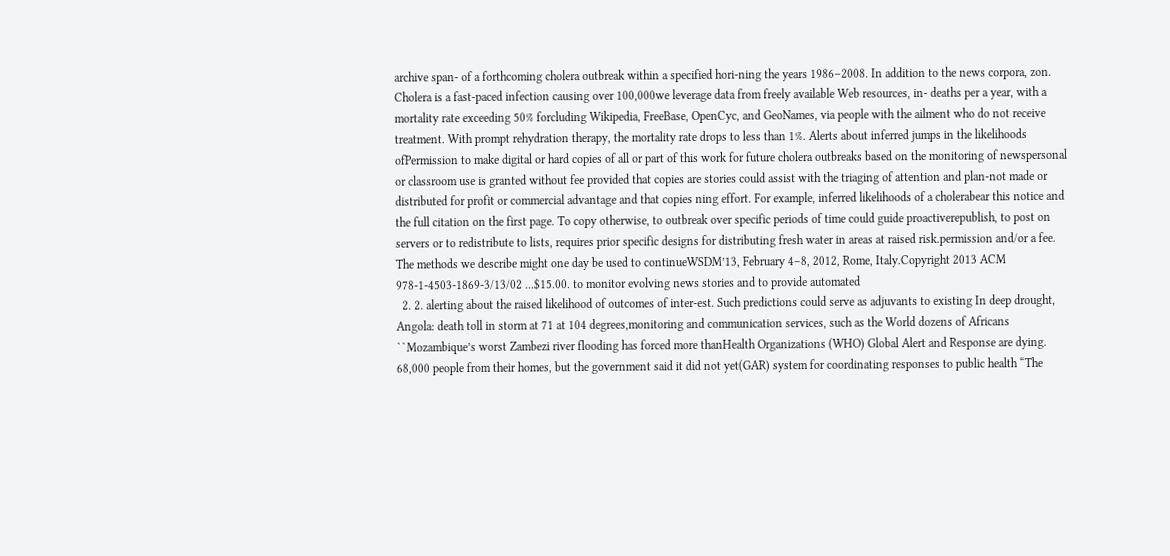archive span- of a forthcoming cholera outbreak within a specified hori-ning the years 1986–2008. In addition to the news corpora, zon. Cholera is a fast-paced infection causing over 100,000we leverage data from freely available Web resources, in- deaths per a year, with a mortality rate exceeding 50% forcluding Wikipedia, FreeBase, OpenCyc, and GeoNames, via people with the ailment who do not receive treatment. With prompt rehydration therapy, the mortality rate drops to less than 1%. Alerts about inferred jumps in the likelihoods ofPermission to make digital or hard copies of all or part of this work for future cholera outbreaks based on the monitoring of newspersonal or classroom use is granted without fee provided that copies are stories could assist with the triaging of attention and plan-not made or distributed for profit or commercial advantage and that copies ning effort. For example, inferred likelihoods of a cholerabear this notice and the full citation on the first page. To copy otherwise, to outbreak over specific periods of time could guide proactiverepublish, to post on servers or to redistribute to lists, requires prior specific designs for distributing fresh water in areas at raised risk.permission and/or a fee. The methods we describe might one day be used to continueWSDM’13, February 4–8, 2012, Rome, Italy.Copyright 2013 ACM 978-1-4503-1869-3/13/02 ...$15.00. to monitor evolving news stories and to provide automated
  2. 2. alerting about the raised likelihood of outcomes of inter-est. Such predictions could serve as adjuvants to existing In deep drought, Angola: death toll in storm at 71 at 104 degrees,monitoring and communication services, such as the World dozens of Africans ``Mozambique’s worst Zambezi river flooding has forced more thanHealth Organizations (WHO) Global Alert and Response are dying. 68,000 people from their homes, but the government said it did not yet(GAR) system for coordinating responses to public health “The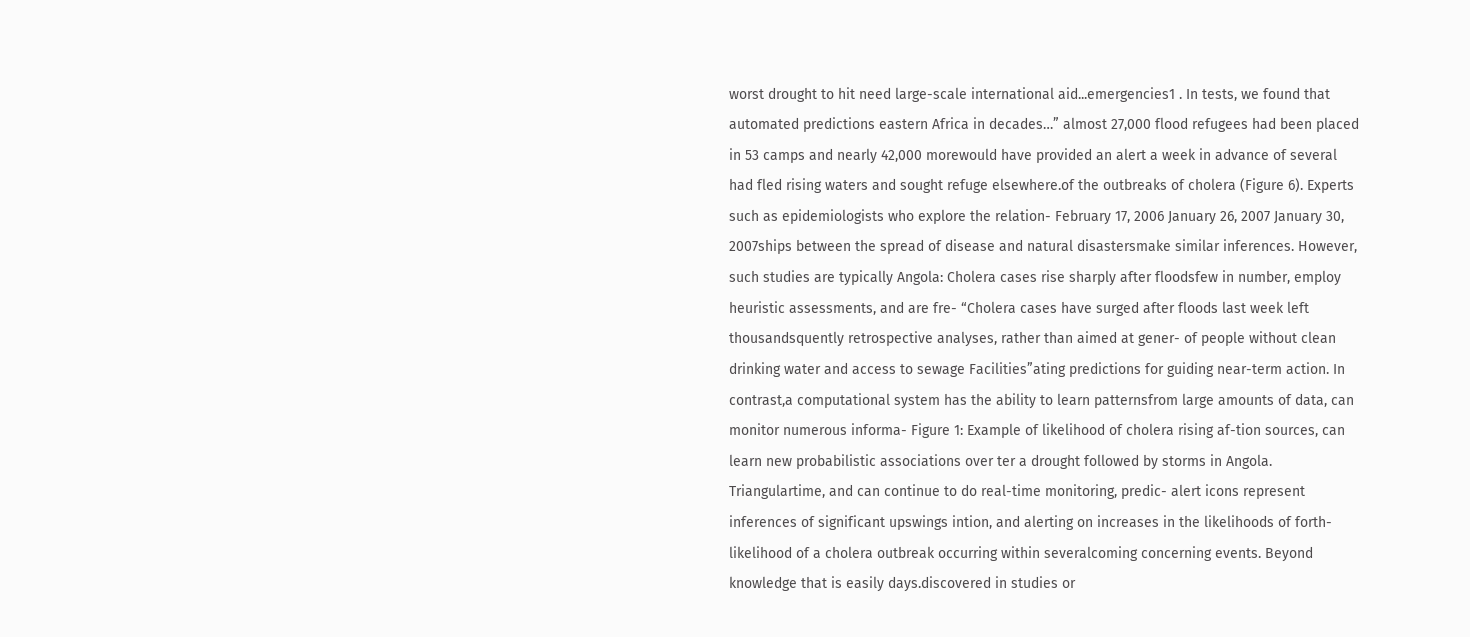worst drought to hit need large-scale international aid...emergencies1 . In tests, we found that automated predictions eastern Africa in decades…” almost 27,000 flood refugees had been placed in 53 camps and nearly 42,000 morewould have provided an alert a week in advance of several had fled rising waters and sought refuge elsewhere.of the outbreaks of cholera (Figure 6). Experts such as epidemiologists who explore the relation- February 17, 2006 January 26, 2007 January 30, 2007ships between the spread of disease and natural disastersmake similar inferences. However, such studies are typically Angola: Cholera cases rise sharply after floodsfew in number, employ heuristic assessments, and are fre- “Cholera cases have surged after floods last week left thousandsquently retrospective analyses, rather than aimed at gener- of people without clean drinking water and access to sewage Facilities”ating predictions for guiding near-term action. In contrast,a computational system has the ability to learn patternsfrom large amounts of data, can monitor numerous informa- Figure 1: Example of likelihood of cholera rising af-tion sources, can learn new probabilistic associations over ter a drought followed by storms in Angola. Triangulartime, and can continue to do real-time monitoring, predic- alert icons represent inferences of significant upswings intion, and alerting on increases in the likelihoods of forth- likelihood of a cholera outbreak occurring within severalcoming concerning events. Beyond knowledge that is easily days.discovered in studies or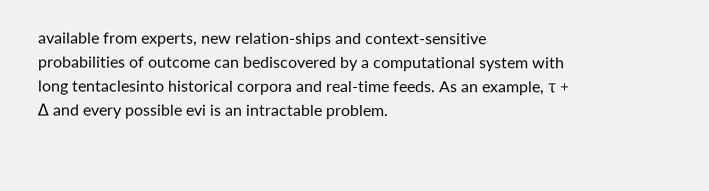available from experts, new relation-ships and context-sensitive probabilities of outcome can bediscovered by a computational system with long tentaclesinto historical corpora and real-time feeds. As an example, τ + ∆ and every possible evi is an intractable problem.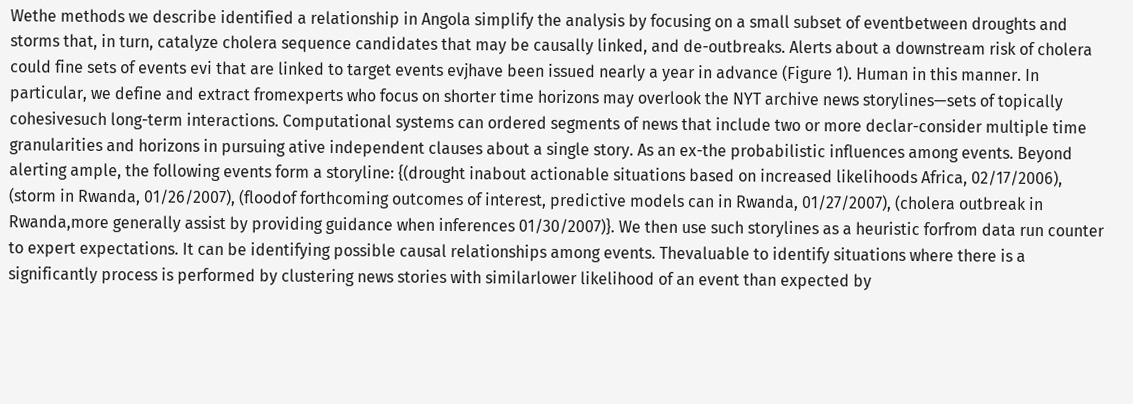Wethe methods we describe identified a relationship in Angola simplify the analysis by focusing on a small subset of eventbetween droughts and storms that, in turn, catalyze cholera sequence candidates that may be causally linked, and de-outbreaks. Alerts about a downstream risk of cholera could fine sets of events evi that are linked to target events evjhave been issued nearly a year in advance (Figure 1). Human in this manner. In particular, we define and extract fromexperts who focus on shorter time horizons may overlook the NYT archive news storylines—sets of topically cohesivesuch long-term interactions. Computational systems can ordered segments of news that include two or more declar-consider multiple time granularities and horizons in pursuing ative independent clauses about a single story. As an ex-the probabilistic influences among events. Beyond alerting ample, the following events form a storyline: {(drought inabout actionable situations based on increased likelihoods Africa, 02/17/2006), (storm in Rwanda, 01/26/2007), (floodof forthcoming outcomes of interest, predictive models can in Rwanda, 01/27/2007), (cholera outbreak in Rwanda,more generally assist by providing guidance when inferences 01/30/2007)}. We then use such storylines as a heuristic forfrom data run counter to expert expectations. It can be identifying possible causal relationships among events. Thevaluable to identify situations where there is a significantly process is performed by clustering news stories with similarlower likelihood of an event than expected by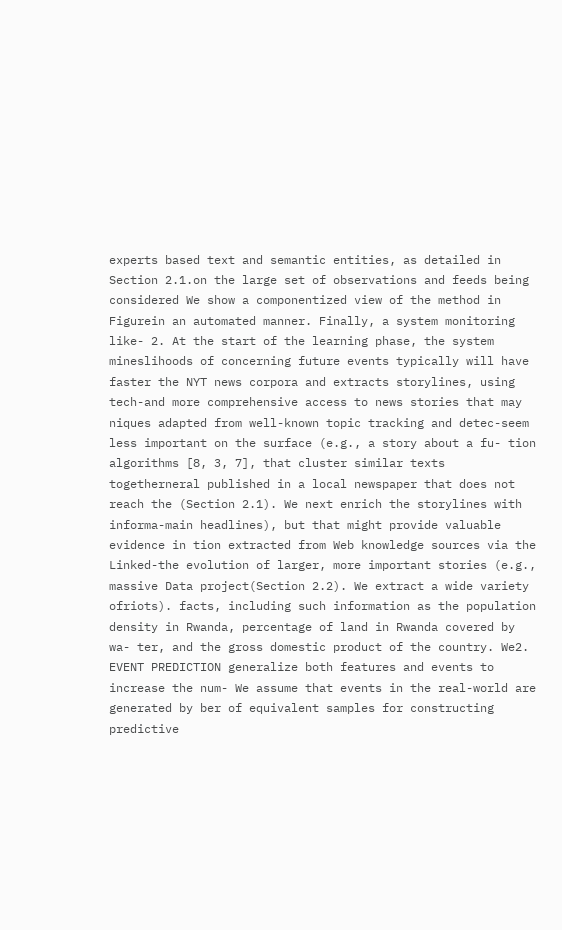experts based text and semantic entities, as detailed in Section 2.1.on the large set of observations and feeds being considered We show a componentized view of the method in Figurein an automated manner. Finally, a system monitoring like- 2. At the start of the learning phase, the system mineslihoods of concerning future events typically will have faster the NYT news corpora and extracts storylines, using tech-and more comprehensive access to news stories that may niques adapted from well-known topic tracking and detec-seem less important on the surface (e.g., a story about a fu- tion algorithms [8, 3, 7], that cluster similar texts togetherneral published in a local newspaper that does not reach the (Section 2.1). We next enrich the storylines with informa-main headlines), but that might provide valuable evidence in tion extracted from Web knowledge sources via the Linked-the evolution of larger, more important stories (e.g., massive Data project(Section 2.2). We extract a wide variety ofriots). facts, including such information as the population density in Rwanda, percentage of land in Rwanda covered by wa- ter, and the gross domestic product of the country. We2. EVENT PREDICTION generalize both features and events to increase the num- We assume that events in the real-world are generated by ber of equivalent samples for constructing predictive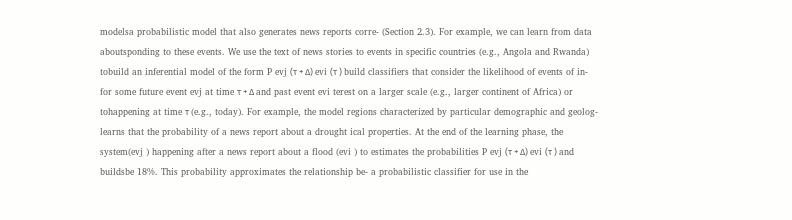modelsa probabilistic model that also generates news reports corre- (Section 2.3). For example, we can learn from data aboutsponding to these events. We use the text of news stories to events in specific countries (e.g., Angola and Rwanda) tobuild an inferential model of the form P evj (τ + ∆) evi (τ ) build classifiers that consider the likelihood of events of in-for some future event evj at time τ + ∆ and past event evi terest on a larger scale (e.g., larger continent of Africa) or tohappening at time τ (e.g., today). For example, the model regions characterized by particular demographic and geolog-learns that the probability of a news report about a drought ical properties. At the end of the learning phase, the system(evj ) happening after a news report about a flood (evi ) to estimates the probabilities P evj (τ + ∆) evi (τ ) and buildsbe 18%. This probability approximates the relationship be- a probabilistic classifier for use in the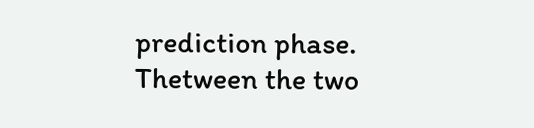prediction phase. Thetween the two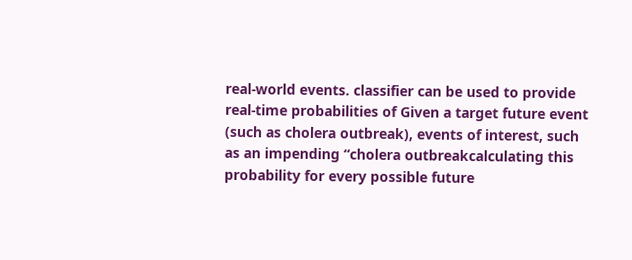real-world events. classifier can be used to provide real-time probabilities of Given a target future event (such as cholera outbreak), events of interest, such as an impending “cholera outbreakcalculating this probability for every possible future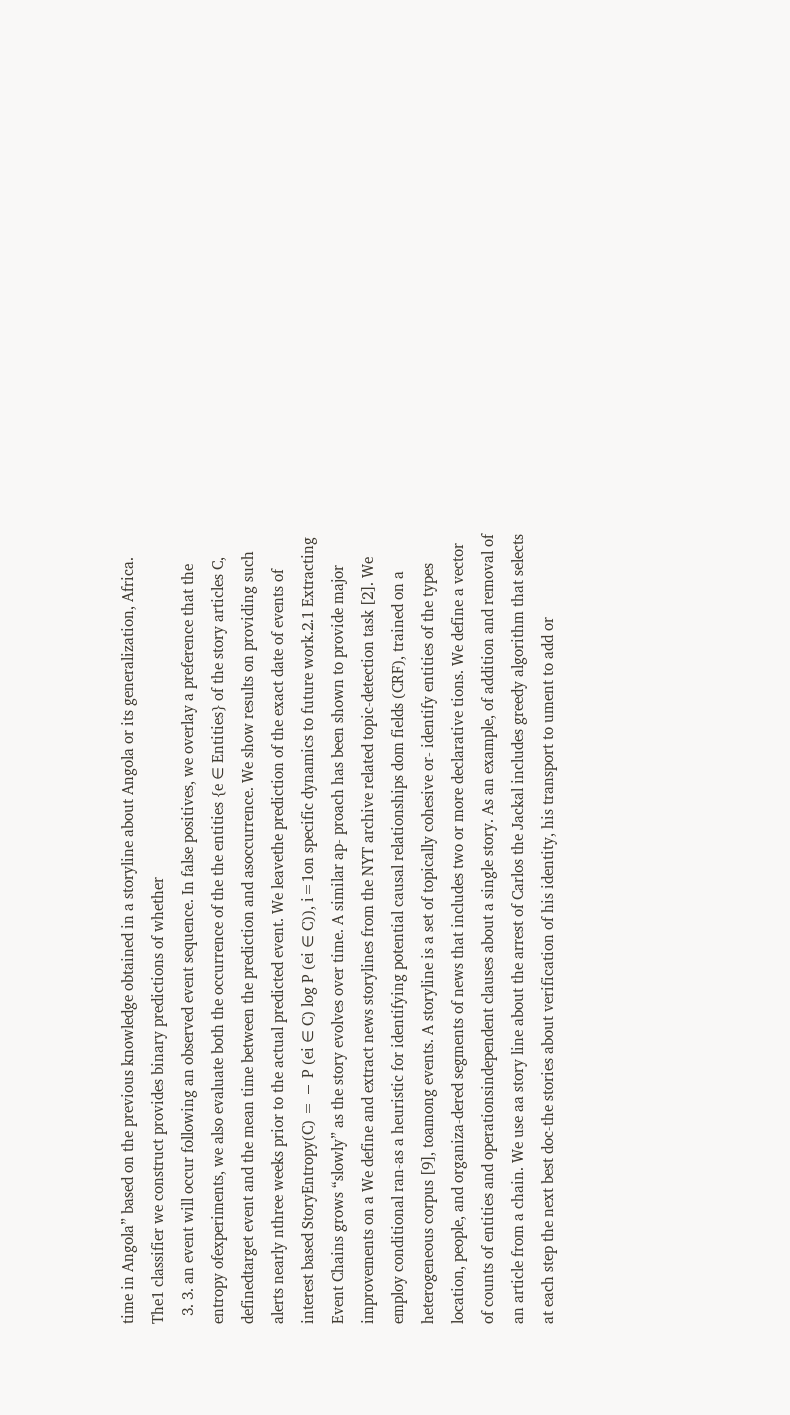time in Angola” based on the previous knowledge obtained in a storyline about Angola or its generalization, Africa. The1 classifier we construct provides binary predictions of whether
  3. 3. an event will occur following an observed event sequence. In false positives, we overlay a preference that the entropy ofexperiments, we also evaluate both the occurrence of the the entities {e ∈ Entities} of the story articles C, definedtarget event and the mean time between the prediction and asoccurrence. We show results on providing such alerts nearly nthree weeks prior to the actual predicted event. We leavethe prediction of the exact date of events of interest based StoryEntropy(C) = − P (ei ∈ C) log P (ei ∈ C)), i=1on specific dynamics to future work.2.1 Extracting Event Chains grows “slowly” as the story evolves over time. A similar ap- proach has been shown to provide major improvements on a We define and extract news storylines from the NYT archive related topic-detection task [2]. We employ conditional ran-as a heuristic for identifying potential causal relationships dom fields (CRF), trained on a heterogeneous corpus [9], toamong events. A storyline is a set of topically cohesive or- identify entities of the types location, people, and organiza-dered segments of news that includes two or more declarative tions. We define a vector of counts of entities and operationsindependent clauses about a single story. As an example, of addition and removal of an article from a chain. We use aa story line about the arrest of Carlos the Jackal includes greedy algorithm that selects at each step the next best doc-the stories about verification of his identity, his transport to ument to add or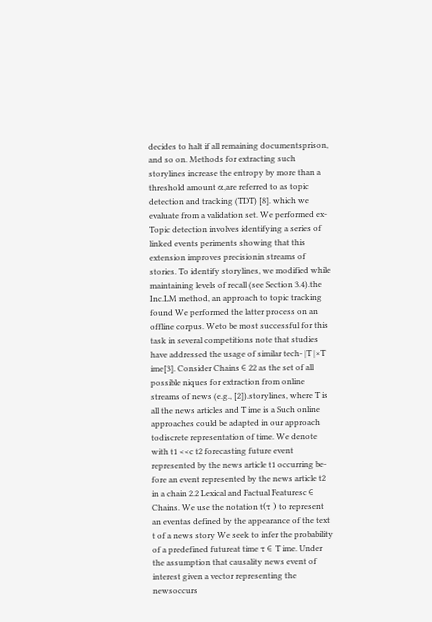decides to halt if all remaining documentsprison, and so on. Methods for extracting such storylines increase the entropy by more than a threshold amount α,are referred to as topic detection and tracking (TDT) [8]. which we evaluate from a validation set. We performed ex-Topic detection involves identifying a series of linked events periments showing that this extension improves precisionin streams of stories. To identify storylines, we modified while maintaining levels of recall (see Section 3.4).the Inc.LM method, an approach to topic tracking found We performed the latter process on an offline corpus. Weto be most successful for this task in several competitions note that studies have addressed the usage of similar tech- |T |×T ime[3]. Consider Chains ∈ 22 as the set of all possible niques for extraction from online streams of news (e.g., [2]).storylines, where T is all the news articles and T ime is a Such online approaches could be adapted in our approach todiscrete representation of time. We denote with t1 <<c t2 forecasting future event represented by the news article t1 occurring be-fore an event represented by the news article t2 in a chain 2.2 Lexical and Factual Featuresc ∈ Chains. We use the notation t(τ ) to represent an eventas defined by the appearance of the text t of a news story We seek to infer the probability of a predefined futureat time τ ∈ T ime. Under the assumption that causality news event of interest given a vector representing the newsoccurs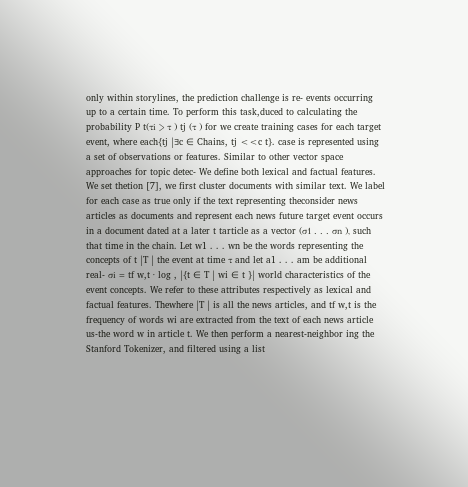only within storylines, the prediction challenge is re- events occurring up to a certain time. To perform this task,duced to calculating the probability P t(τi > τ ) tj (τ ) for we create training cases for each target event, where each{tj |∃c ∈ Chains, tj <<c t}. case is represented using a set of observations or features. Similar to other vector space approaches for topic detec- We define both lexical and factual features. We set thetion [7], we first cluster documents with similar text. We label for each case as true only if the text representing theconsider news articles as documents and represent each news future target event occurs in a document dated at a later t tarticle as a vector (σ1 . . . σn ), such that time in the chain. Let w1 . . . wn be the words representing the concepts of t |T | the event at time τ and let a1 . . . am be additional real- σi = tf w,t · log , |{t ∈ T | wi ∈ t }| world characteristics of the event concepts. We refer to these attributes respectively as lexical and factual features. Thewhere |T | is all the news articles, and tf w,t is the frequency of words wi are extracted from the text of each news article us-the word w in article t. We then perform a nearest-neighbor ing the Stanford Tokenizer, and filtered using a list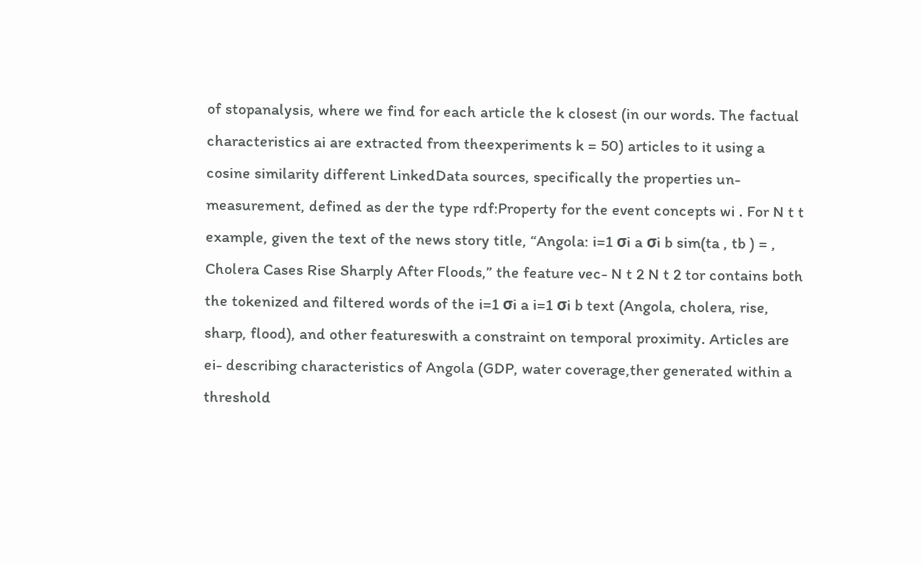of stopanalysis, where we find for each article the k closest (in our words. The factual characteristics ai are extracted from theexperiments k = 50) articles to it using a cosine similarity different LinkedData sources, specifically the properties un-measurement, defined as der the type rdf:Property for the event concepts wi . For N t t example, given the text of the news story title, “Angola: i=1 σi a σi b sim(ta , tb ) = , Cholera Cases Rise Sharply After Floods,” the feature vec- N t 2 N t 2 tor contains both the tokenized and filtered words of the i=1 σi a i=1 σi b text (Angola, cholera, rise, sharp, flood), and other featureswith a constraint on temporal proximity. Articles are ei- describing characteristics of Angola (GDP, water coverage,ther generated within a threshold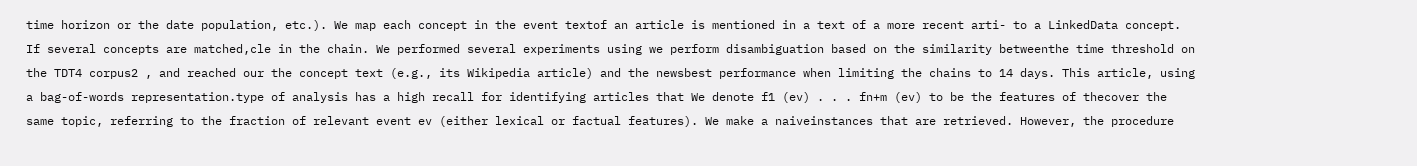time horizon or the date population, etc.). We map each concept in the event textof an article is mentioned in a text of a more recent arti- to a LinkedData concept. If several concepts are matched,cle in the chain. We performed several experiments using we perform disambiguation based on the similarity betweenthe time threshold on the TDT4 corpus2 , and reached our the concept text (e.g., its Wikipedia article) and the newsbest performance when limiting the chains to 14 days. This article, using a bag-of-words representation.type of analysis has a high recall for identifying articles that We denote f1 (ev) . . . fn+m (ev) to be the features of thecover the same topic, referring to the fraction of relevant event ev (either lexical or factual features). We make a naiveinstances that are retrieved. However, the procedure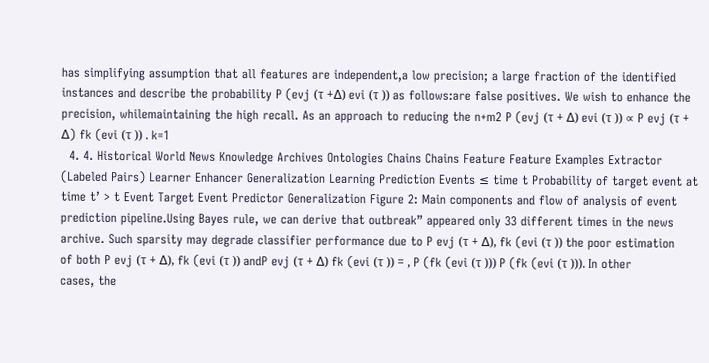has simplifying assumption that all features are independent,a low precision; a large fraction of the identified instances and describe the probability P (evj (τ +∆) evi (τ )) as follows:are false positives. We wish to enhance the precision, whilemaintaining the high recall. As an approach to reducing the n+m2 P (evj (τ + ∆) evi (τ )) ∝ P evj (τ + ∆) fk (evi (τ )) . k=1
  4. 4. Historical World News Knowledge Archives Ontologies Chains Chains Feature Feature Examples Extractor (Labeled Pairs) Learner Enhancer Generalization Learning Prediction Events ≤ time t Probability of target event at time t’ > t Event Target Event Predictor Generalization Figure 2: Main components and flow of analysis of event prediction pipeline.Using Bayes rule, we can derive that outbreak” appeared only 33 different times in the news archive. Such sparsity may degrade classifier performance due to P evj (τ + ∆), fk (evi (τ )) the poor estimation of both P evj (τ + ∆), fk (evi (τ )) andP evj (τ + ∆) fk (evi (τ )) = , P (fk (evi (τ ))) P (fk (evi (τ ))). In other cases, the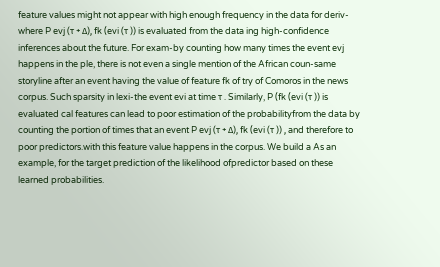feature values might not appear with high enough frequency in the data for deriv-where P evj (τ + ∆), fk (evi (τ )) is evaluated from the data ing high-confidence inferences about the future. For exam-by counting how many times the event evj happens in the ple, there is not even a single mention of the African coun-same storyline after an event having the value of feature fk of try of Comoros in the news corpus. Such sparsity in lexi-the event evi at time τ . Similarly, P (fk (evi (τ )) is evaluated cal features can lead to poor estimation of the probabilityfrom the data by counting the portion of times that an event P evj (τ + ∆), fk (evi (τ )) , and therefore to poor predictors.with this feature value happens in the corpus. We build a As an example, for the target prediction of the likelihood ofpredictor based on these learned probabilities.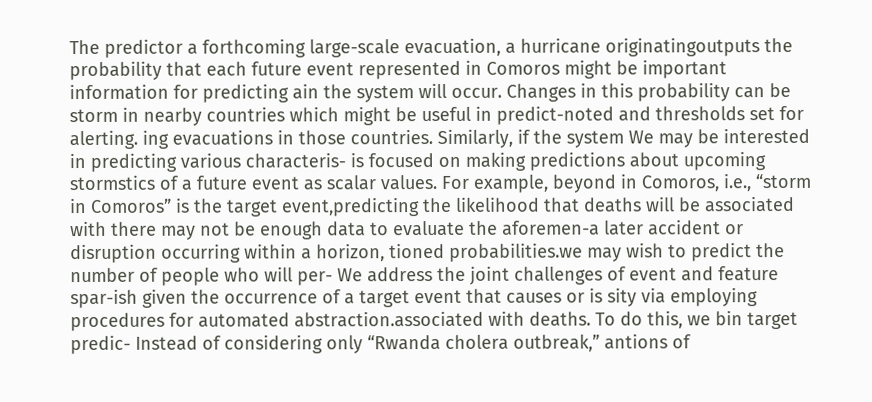The predictor a forthcoming large-scale evacuation, a hurricane originatingoutputs the probability that each future event represented in Comoros might be important information for predicting ain the system will occur. Changes in this probability can be storm in nearby countries which might be useful in predict-noted and thresholds set for alerting. ing evacuations in those countries. Similarly, if the system We may be interested in predicting various characteris- is focused on making predictions about upcoming stormstics of a future event as scalar values. For example, beyond in Comoros, i.e., “storm in Comoros” is the target event,predicting the likelihood that deaths will be associated with there may not be enough data to evaluate the aforemen-a later accident or disruption occurring within a horizon, tioned probabilities.we may wish to predict the number of people who will per- We address the joint challenges of event and feature spar-ish given the occurrence of a target event that causes or is sity via employing procedures for automated abstraction.associated with deaths. To do this, we bin target predic- Instead of considering only “Rwanda cholera outbreak,” antions of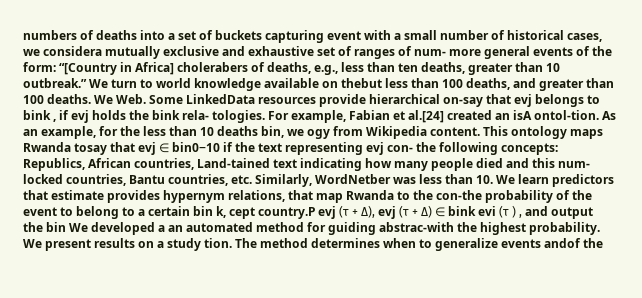numbers of deaths into a set of buckets capturing event with a small number of historical cases, we considera mutually exclusive and exhaustive set of ranges of num- more general events of the form: “[Country in Africa] cholerabers of deaths, e.g., less than ten deaths, greater than 10 outbreak.” We turn to world knowledge available on thebut less than 100 deaths, and greater than 100 deaths. We Web. Some LinkedData resources provide hierarchical on-say that evj belongs to bink , if evj holds the bink rela- tologies. For example, Fabian et al.[24] created an isA ontol-tion. As an example, for the less than 10 deaths bin, we ogy from Wikipedia content. This ontology maps Rwanda tosay that evj ∈ bin0−10 if the text representing evj con- the following concepts: Republics, African countries, Land-tained text indicating how many people died and this num- locked countries, Bantu countries, etc. Similarly, WordNetber was less than 10. We learn predictors that estimate provides hypernym relations, that map Rwanda to the con-the probability of the event to belong to a certain bin k, cept country.P evj (τ + ∆), evj (τ + ∆) ∈ bink evi (τ ) , and output the bin We developed a an automated method for guiding abstrac-with the highest probability. We present results on a study tion. The method determines when to generalize events andof the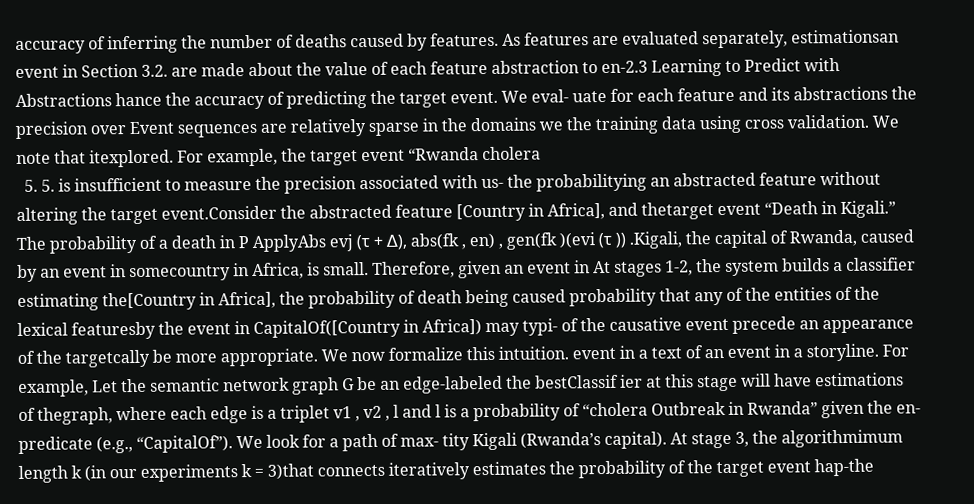accuracy of inferring the number of deaths caused by features. As features are evaluated separately, estimationsan event in Section 3.2. are made about the value of each feature abstraction to en-2.3 Learning to Predict with Abstractions hance the accuracy of predicting the target event. We eval- uate for each feature and its abstractions the precision over Event sequences are relatively sparse in the domains we the training data using cross validation. We note that itexplored. For example, the target event “Rwanda cholera
  5. 5. is insufficient to measure the precision associated with us- the probabilitying an abstracted feature without altering the target event.Consider the abstracted feature [Country in Africa], and thetarget event “Death in Kigali.” The probability of a death in P ApplyAbs evj (τ + ∆), abs(fk , en) , gen(fk )(evi (τ )) .Kigali, the capital of Rwanda, caused by an event in somecountry in Africa, is small. Therefore, given an event in At stages 1-2, the system builds a classifier estimating the[Country in Africa], the probability of death being caused probability that any of the entities of the lexical featuresby the event in CapitalOf([Country in Africa]) may typi- of the causative event precede an appearance of the targetcally be more appropriate. We now formalize this intuition. event in a text of an event in a storyline. For example, Let the semantic network graph G be an edge-labeled the bestClassif ier at this stage will have estimations of thegraph, where each edge is a triplet v1 , v2 , l and l is a probability of “cholera Outbreak in Rwanda” given the en-predicate (e.g., “CapitalOf”). We look for a path of max- tity Kigali (Rwanda’s capital). At stage 3, the algorithmimum length k (in our experiments k = 3)that connects iteratively estimates the probability of the target event hap-the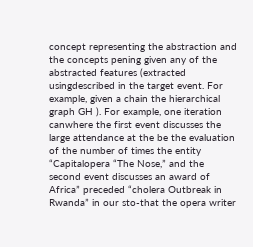concept representing the abstraction and the concepts pening given any of the abstracted features (extracted usingdescribed in the target event. For example, given a chain the hierarchical graph GH ). For example, one iteration canwhere the first event discusses the large attendance at the be the evaluation of the number of times the entity “Capitalopera “The Nose,” and the second event discusses an award of Africa” preceded “cholera Outbreak in Rwanda” in our sto-that the opera writer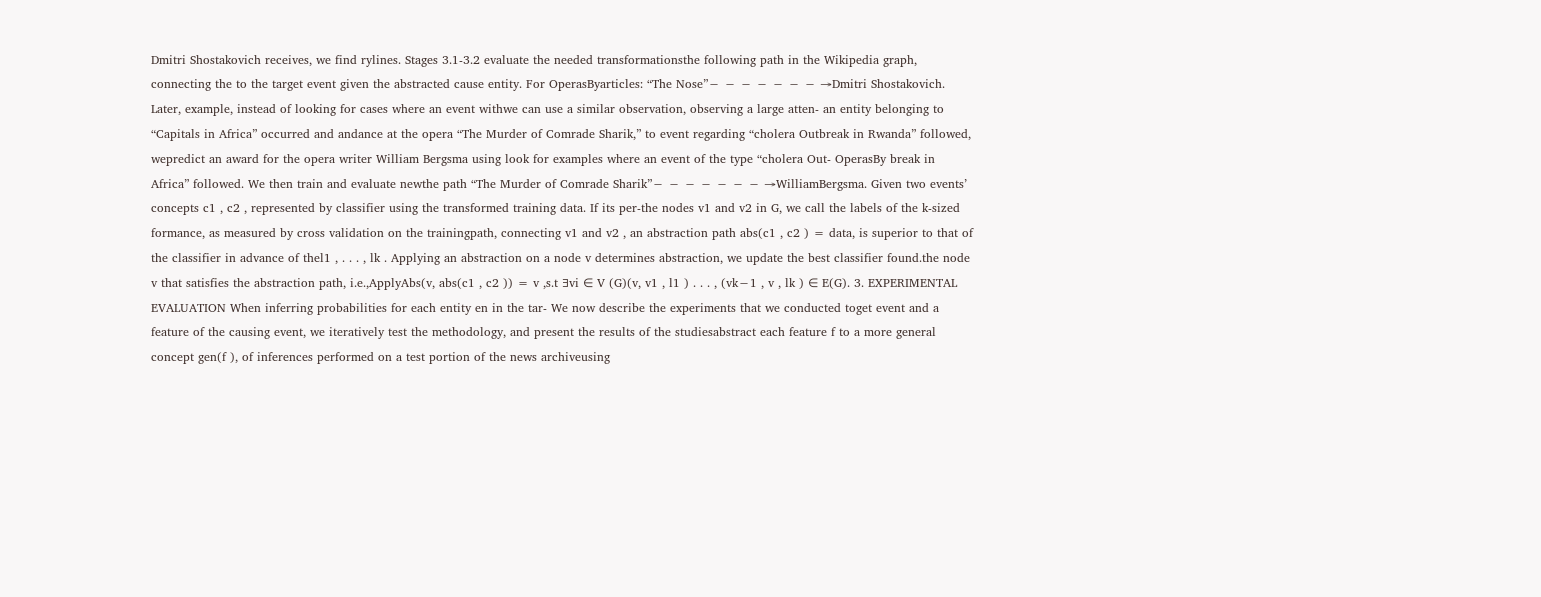Dmitri Shostakovich receives, we find rylines. Stages 3.1-3.2 evaluate the needed transformationsthe following path in the Wikipedia graph, connecting the to the target event given the abstracted cause entity. For OperasByarticles: “The Nose”− − − − − − − →Dmitri Shostakovich. Later, example, instead of looking for cases where an event withwe can use a similar observation, observing a large atten- an entity belonging to “Capitals in Africa” occurred and andance at the opera “The Murder of Comrade Sharik,” to event regarding “cholera Outbreak in Rwanda” followed, wepredict an award for the opera writer William Bergsma using look for examples where an event of the type “cholera Out- OperasBy break in Africa” followed. We then train and evaluate newthe path “The Murder of Comrade Sharik”− − − − − − − →WilliamBergsma. Given two events’ concepts c1 , c2 , represented by classifier using the transformed training data. If its per-the nodes v1 and v2 in G, we call the labels of the k-sized formance, as measured by cross validation on the trainingpath, connecting v1 and v2 , an abstraction path abs(c1 , c2 ) = data, is superior to that of the classifier in advance of thel1 , . . . , lk . Applying an abstraction on a node v determines abstraction, we update the best classifier found.the node v that satisfies the abstraction path, i.e.,ApplyAbs(v, abs(c1 , c2 )) = v ,s.t ∃vi ∈ V (G)(v, v1 , l1 ) . . . , (vk−1 , v , lk ) ∈ E(G). 3. EXPERIMENTAL EVALUATION When inferring probabilities for each entity en in the tar- We now describe the experiments that we conducted toget event and a feature of the causing event, we iteratively test the methodology, and present the results of the studiesabstract each feature f to a more general concept gen(f ), of inferences performed on a test portion of the news archiveusing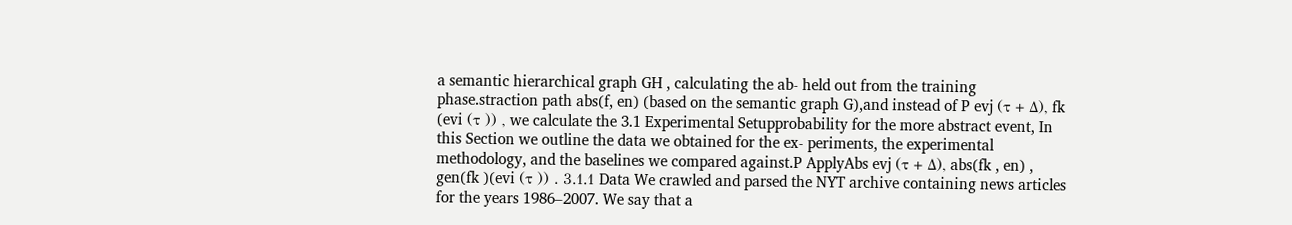a semantic hierarchical graph GH , calculating the ab- held out from the training phase.straction path abs(f, en) (based on the semantic graph G),and instead of P evj (τ + ∆), fk (evi (τ )) , we calculate the 3.1 Experimental Setupprobability for the more abstract event, In this Section we outline the data we obtained for the ex- periments, the experimental methodology, and the baselines we compared against.P ApplyAbs evj (τ + ∆), abs(fk , en) , gen(fk )(evi (τ )) . 3.1.1 Data We crawled and parsed the NYT archive containing news articles for the years 1986–2007. We say that a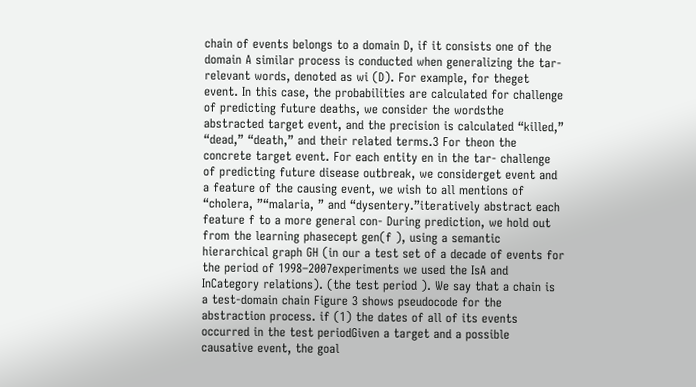chain of events belongs to a domain D, if it consists one of the domain A similar process is conducted when generalizing the tar- relevant words, denoted as wi (D). For example, for theget event. In this case, the probabilities are calculated for challenge of predicting future deaths, we consider the wordsthe abstracted target event, and the precision is calculated “killed,” “dead,” “death,” and their related terms.3 For theon the concrete target event. For each entity en in the tar- challenge of predicting future disease outbreak, we considerget event and a feature of the causing event, we wish to all mentions of “cholera, ”“malaria, ” and “dysentery.”iteratively abstract each feature f to a more general con- During prediction, we hold out from the learning phasecept gen(f ), using a semantic hierarchical graph GH (in our a test set of a decade of events for the period of 1998–2007experiments we used the IsA and InCategory relations). (the test period ). We say that a chain is a test-domain chain Figure 3 shows pseudocode for the abstraction process. if (1) the dates of all of its events occurred in the test periodGiven a target and a possible causative event, the goal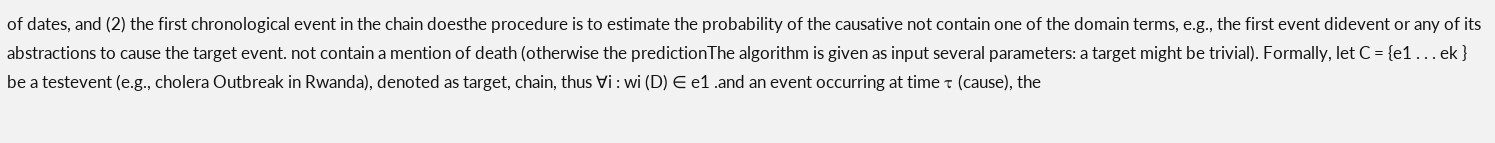of dates, and (2) the first chronological event in the chain doesthe procedure is to estimate the probability of the causative not contain one of the domain terms, e.g., the first event didevent or any of its abstractions to cause the target event. not contain a mention of death (otherwise the predictionThe algorithm is given as input several parameters: a target might be trivial). Formally, let C = {e1 . . . ek } be a testevent (e.g., cholera Outbreak in Rwanda), denoted as target, chain, thus ∀i : wi (D) ∈ e1 .and an event occurring at time τ (cause), the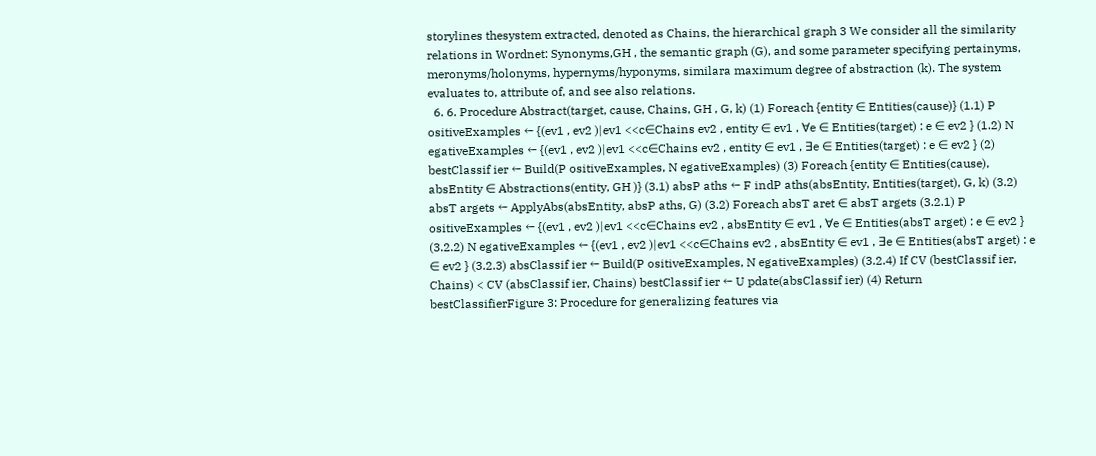storylines thesystem extracted, denoted as Chains, the hierarchical graph 3 We consider all the similarity relations in Wordnet: Synonyms,GH , the semantic graph (G), and some parameter specifying pertainyms, meronyms/holonyms, hypernyms/hyponyms, similara maximum degree of abstraction (k). The system evaluates to, attribute of, and see also relations.
  6. 6. Procedure Abstract(target, cause, Chains, GH , G, k) (1) Foreach {entity ∈ Entities(cause)} (1.1) P ositiveExamples ← {(ev1 , ev2 )|ev1 <<c∈Chains ev2 , entity ∈ ev1 , ∀e ∈ Entities(target) : e ∈ ev2 } (1.2) N egativeExamples ← {(ev1 , ev2 )|ev1 <<c∈Chains ev2 , entity ∈ ev1 , ∃e ∈ Entities(target) : e ∈ ev2 } (2) bestClassif ier ← Build(P ositiveExamples, N egativeExamples) (3) Foreach {entity ∈ Entities(cause), absEntity ∈ Abstractions(entity, GH )} (3.1) absP aths ← F indP aths(absEntity, Entities(target), G, k) (3.2) absT argets ← ApplyAbs(absEntity, absP aths, G) (3.2) Foreach absT aret ∈ absT argets (3.2.1) P ositiveExamples ← {(ev1 , ev2 )|ev1 <<c∈Chains ev2 , absEntity ∈ ev1 , ∀e ∈ Entities(absT arget) : e ∈ ev2 } (3.2.2) N egativeExamples ← {(ev1 , ev2 )|ev1 <<c∈Chains ev2 , absEntity ∈ ev1 , ∃e ∈ Entities(absT arget) : e ∈ ev2 } (3.2.3) absClassif ier ← Build(P ositiveExamples, N egativeExamples) (3.2.4) If CV (bestClassif ier, Chains) < CV (absClassif ier, Chains) bestClassif ier ← U pdate(absClassif ier) (4) Return bestClassifierFigure 3: Procedure for generalizing features via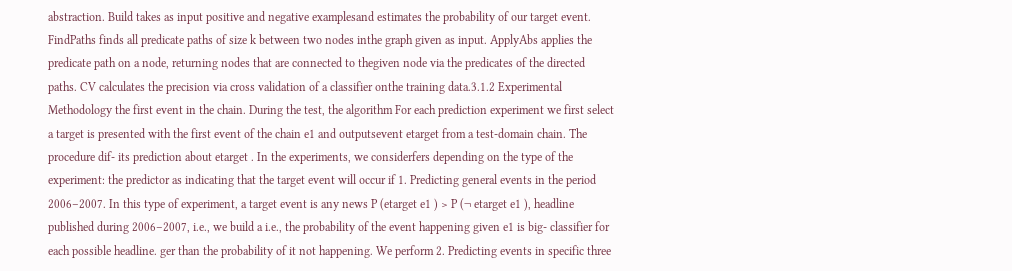abstraction. Build takes as input positive and negative examplesand estimates the probability of our target event. FindPaths finds all predicate paths of size k between two nodes inthe graph given as input. ApplyAbs applies the predicate path on a node, returning nodes that are connected to thegiven node via the predicates of the directed paths. CV calculates the precision via cross validation of a classifier onthe training data.3.1.2 Experimental Methodology the first event in the chain. During the test, the algorithm For each prediction experiment we first select a target is presented with the first event of the chain e1 and outputsevent etarget from a test-domain chain. The procedure dif- its prediction about etarget . In the experiments, we considerfers depending on the type of the experiment: the predictor as indicating that the target event will occur if 1. Predicting general events in the period 2006–2007. In this type of experiment, a target event is any news P (etarget e1 ) > P (¬ etarget e1 ), headline published during 2006–2007, i.e., we build a i.e., the probability of the event happening given e1 is big- classifier for each possible headline. ger than the probability of it not happening. We perform 2. Predicting events in specific three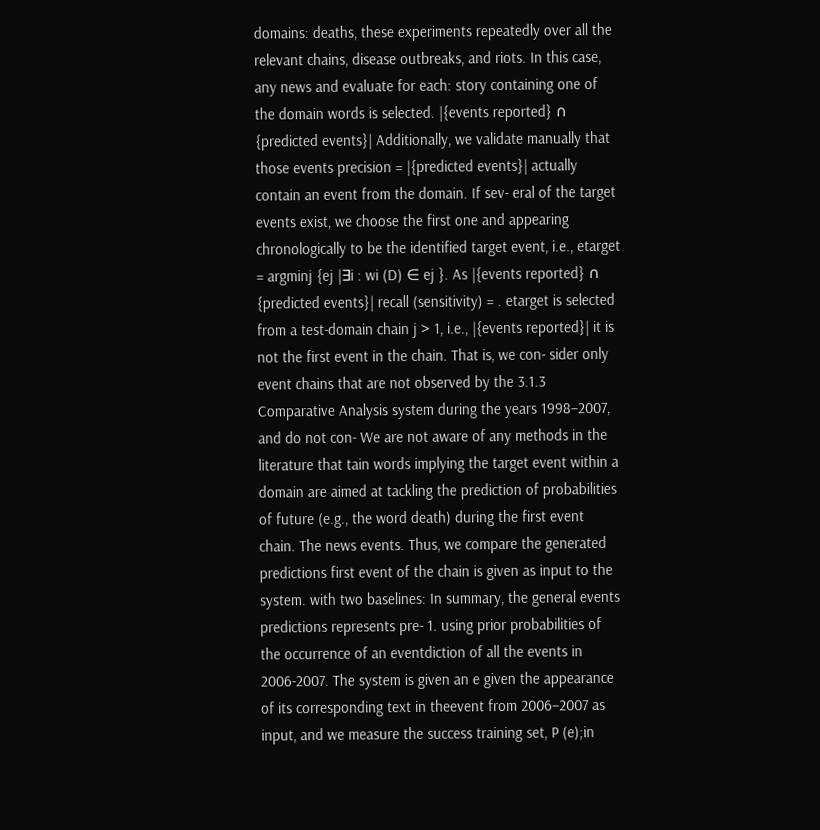domains: deaths, these experiments repeatedly over all the relevant chains, disease outbreaks, and riots. In this case, any news and evaluate for each: story containing one of the domain words is selected. |{events reported} ∩ {predicted events}| Additionally, we validate manually that those events precision = |{predicted events}| actually contain an event from the domain. If sev- eral of the target events exist, we choose the first one and appearing chronologically to be the identified target event, i.e., etarget = argminj {ej |∃i : wi (D) ∈ ej }. As |{events reported} ∩ {predicted events}| recall (sensitivity) = . etarget is selected from a test-domain chain j > 1, i.e., |{events reported}| it is not the first event in the chain. That is, we con- sider only event chains that are not observed by the 3.1.3 Comparative Analysis system during the years 1998–2007, and do not con- We are not aware of any methods in the literature that tain words implying the target event within a domain are aimed at tackling the prediction of probabilities of future (e.g., the word death) during the first event chain. The news events. Thus, we compare the generated predictions first event of the chain is given as input to the system. with two baselines: In summary, the general events predictions represents pre- 1. using prior probabilities of the occurrence of an eventdiction of all the events in 2006-2007. The system is given an e given the appearance of its corresponding text in theevent from 2006–2007 as input, and we measure the success training set, P (e);in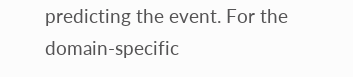predicting the event. For the domain-specific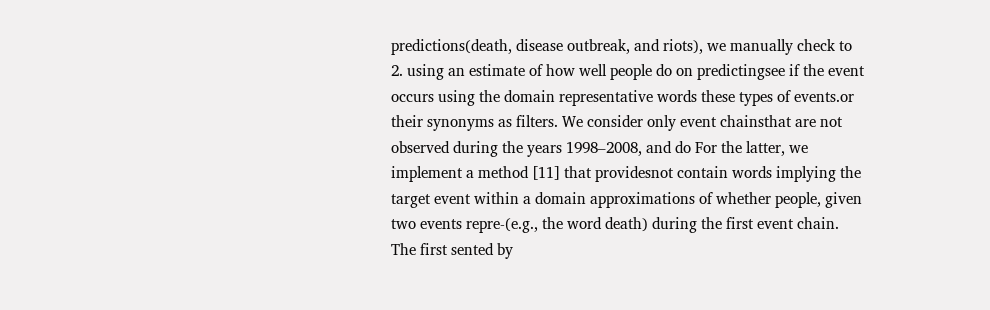predictions(death, disease outbreak, and riots), we manually check to 2. using an estimate of how well people do on predictingsee if the event occurs using the domain representative words these types of events.or their synonyms as filters. We consider only event chainsthat are not observed during the years 1998–2008, and do For the latter, we implement a method [11] that providesnot contain words implying the target event within a domain approximations of whether people, given two events repre-(e.g., the word death) during the first event chain. The first sented by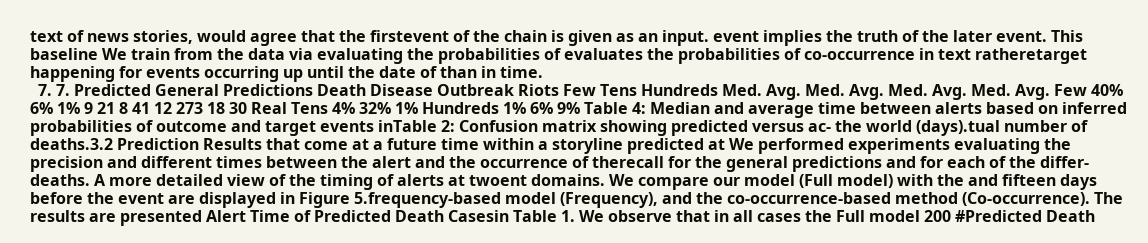text of news stories, would agree that the firstevent of the chain is given as an input. event implies the truth of the later event. This baseline We train from the data via evaluating the probabilities of evaluates the probabilities of co-occurrence in text ratheretarget happening for events occurring up until the date of than in time.
  7. 7. Predicted General Predictions Death Disease Outbreak Riots Few Tens Hundreds Med. Avg. Med. Avg. Med. Avg. Med. Avg. Few 40% 6% 1% 9 21 8 41 12 273 18 30 Real Tens 4% 32% 1% Hundreds 1% 6% 9% Table 4: Median and average time between alerts based on inferred probabilities of outcome and target events inTable 2: Confusion matrix showing predicted versus ac- the world (days).tual number of deaths.3.2 Prediction Results that come at a future time within a storyline predicted at We performed experiments evaluating the precision and different times between the alert and the occurrence of therecall for the general predictions and for each of the differ- deaths. A more detailed view of the timing of alerts at twoent domains. We compare our model (Full model) with the and fifteen days before the event are displayed in Figure 5.frequency-based model (Frequency), and the co-occurrence-based method (Co-occurrence). The results are presented Alert Time of Predicted Death Casesin Table 1. We observe that in all cases the Full model 200 #Predicted Death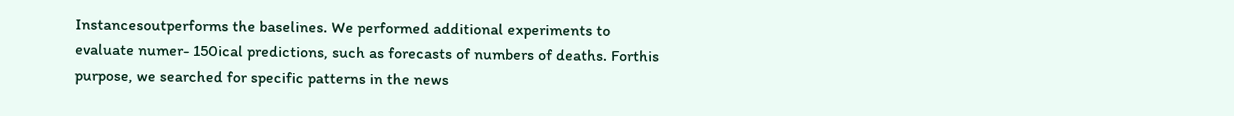Instancesoutperforms the baselines. We performed additional experiments to evaluate numer- 150ical predictions, such as forecasts of numbers of deaths. Forthis purpose, we searched for specific patterns in the news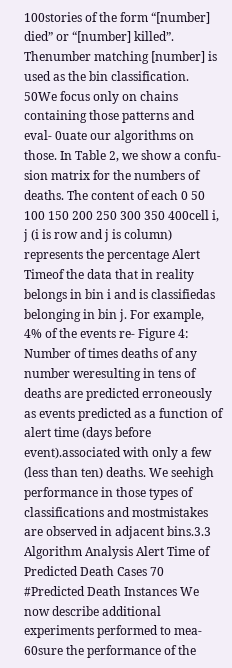100stories of the form “[number] died” or “[number] killed”. Thenumber matching [number] is used as the bin classification. 50We focus only on chains containing those patterns and eval- 0uate our algorithms on those. In Table 2, we show a confu-sion matrix for the numbers of deaths. The content of each 0 50 100 150 200 250 300 350 400cell i, j (i is row and j is column) represents the percentage Alert Timeof the data that in reality belongs in bin i and is classifiedas belonging in bin j. For example, 4% of the events re- Figure 4: Number of times deaths of any number weresulting in tens of deaths are predicted erroneously as events predicted as a function of alert time (days before event).associated with only a few (less than ten) deaths. We seehigh performance in those types of classifications and mostmistakes are observed in adjacent bins.3.3 Algorithm Analysis Alert Time of Predicted Death Cases 70 #Predicted Death Instances We now describe additional experiments performed to mea- 60sure the performance of the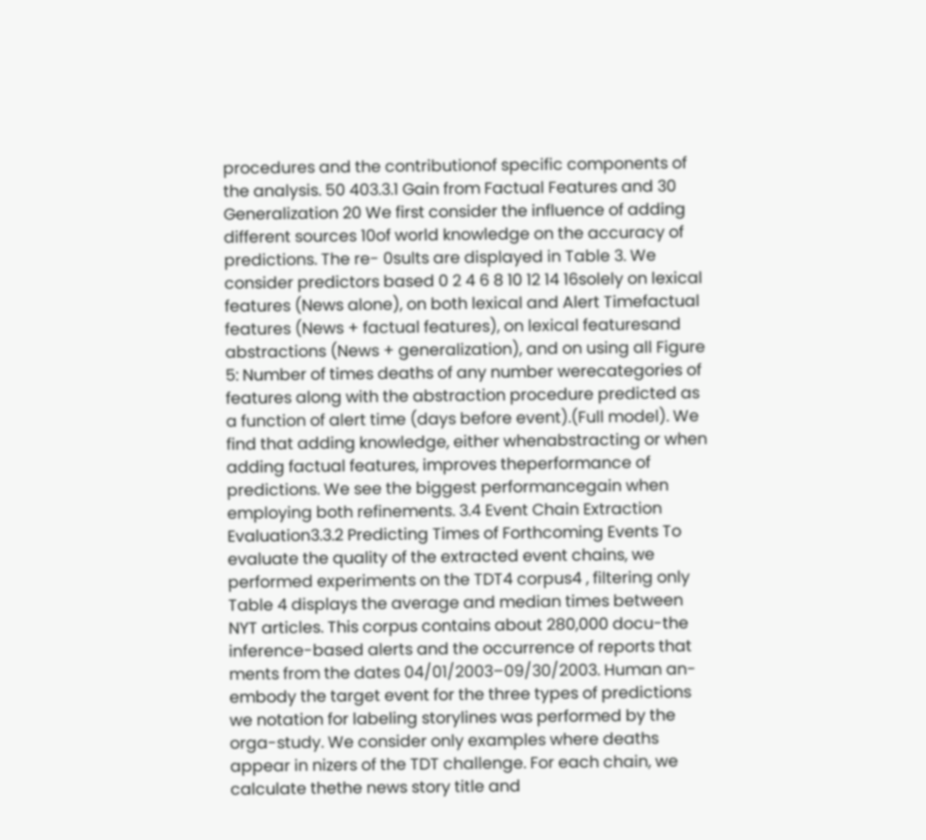procedures and the contributionof specific components of the analysis. 50 403.3.1 Gain from Factual Features and 30 Generalization 20 We first consider the influence of adding different sources 10of world knowledge on the accuracy of predictions. The re- 0sults are displayed in Table 3. We consider predictors based 0 2 4 6 8 10 12 14 16solely on lexical features (News alone), on both lexical and Alert Timefactual features (News + factual features), on lexical featuresand abstractions (News + generalization), and on using all Figure 5: Number of times deaths of any number werecategories of features along with the abstraction procedure predicted as a function of alert time (days before event).(Full model). We find that adding knowledge, either whenabstracting or when adding factual features, improves theperformance of predictions. We see the biggest performancegain when employing both refinements. 3.4 Event Chain Extraction Evaluation3.3.2 Predicting Times of Forthcoming Events To evaluate the quality of the extracted event chains, we performed experiments on the TDT4 corpus4 , filtering only Table 4 displays the average and median times between NYT articles. This corpus contains about 280,000 docu-the inference-based alerts and the occurrence of reports that ments from the dates 04/01/2003–09/30/2003. Human an-embody the target event for the three types of predictions we notation for labeling storylines was performed by the orga-study. We consider only examples where deaths appear in nizers of the TDT challenge. For each chain, we calculate thethe news story title and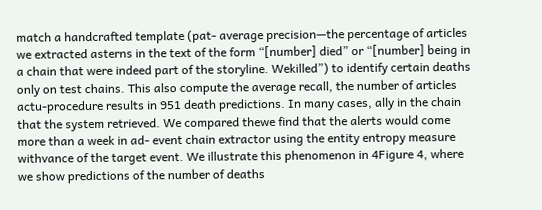match a handcrafted template (pat- average precision—the percentage of articles we extracted asterns in the text of the form “[number] died” or “[number] being in a chain that were indeed part of the storyline. Wekilled”) to identify certain deaths only on test chains. This also compute the average recall, the number of articles actu-procedure results in 951 death predictions. In many cases, ally in the chain that the system retrieved. We compared thewe find that the alerts would come more than a week in ad- event chain extractor using the entity entropy measure withvance of the target event. We illustrate this phenomenon in 4Figure 4, where we show predictions of the number of deaths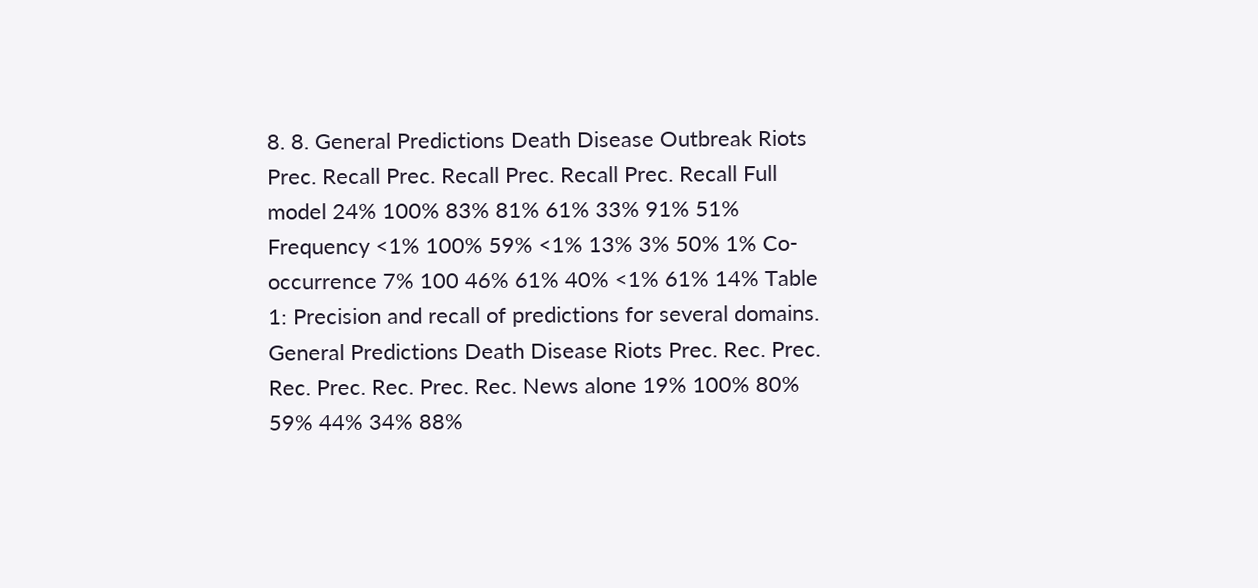8. 8. General Predictions Death Disease Outbreak Riots Prec. Recall Prec. Recall Prec. Recall Prec. Recall Full model 24% 100% 83% 81% 61% 33% 91% 51% Frequency <1% 100% 59% <1% 13% 3% 50% 1% Co-occurrence 7% 100 46% 61% 40% <1% 61% 14% Table 1: Precision and recall of predictions for several domains. General Predictions Death Disease Riots Prec. Rec. Prec. Rec. Prec. Rec. Prec. Rec. News alone 19% 100% 80% 59% 44% 34% 88%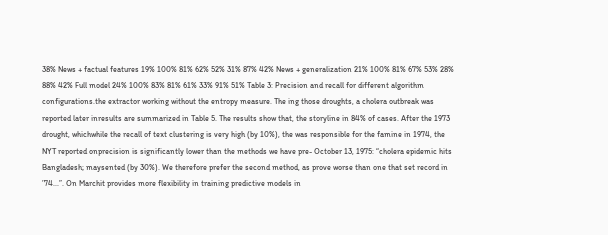38% News + factual features 19% 100% 81% 62% 52% 31% 87% 42% News + generalization 21% 100% 81% 67% 53% 28% 88% 42% Full model 24% 100% 83% 81% 61% 33% 91% 51% Table 3: Precision and recall for different algorithm configurations.the extractor working without the entropy measure. The ing those droughts, a cholera outbreak was reported later inresults are summarized in Table 5. The results show that, the storyline in 84% of cases. After the 1973 drought, whichwhile the recall of text clustering is very high (by 10%), the was responsible for the famine in 1974, the NYT reported onprecision is significantly lower than the methods we have pre- October 13, 1975: “cholera epidemic hits Bangladesh; maysented (by 30%). We therefore prefer the second method, as prove worse than one that set record in ’74...”. On Marchit provides more flexibility in training predictive models in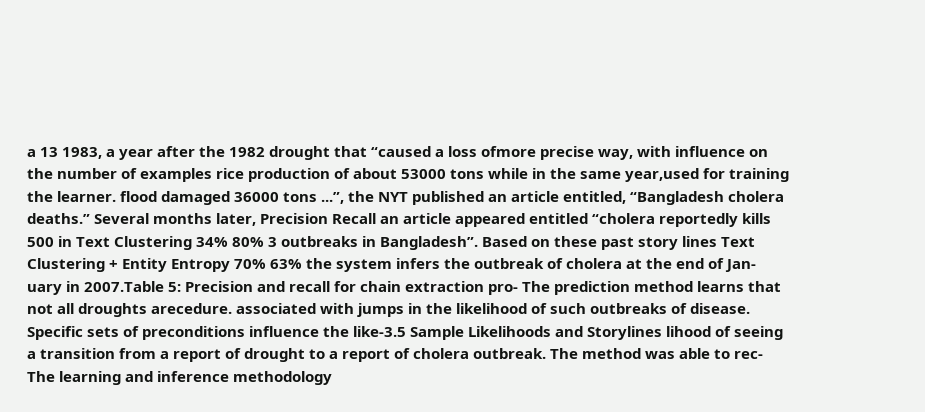a 13 1983, a year after the 1982 drought that “caused a loss ofmore precise way, with influence on the number of examples rice production of about 53000 tons while in the same year,used for training the learner. flood damaged 36000 tons ...”, the NYT published an article entitled, “Bangladesh cholera deaths.” Several months later, Precision Recall an article appeared entitled “cholera reportedly kills 500 in Text Clustering 34% 80% 3 outbreaks in Bangladesh”. Based on these past story lines Text Clustering + Entity Entropy 70% 63% the system infers the outbreak of cholera at the end of Jan- uary in 2007.Table 5: Precision and recall for chain extraction pro- The prediction method learns that not all droughts arecedure. associated with jumps in the likelihood of such outbreaks of disease. Specific sets of preconditions influence the like-3.5 Sample Likelihoods and Storylines lihood of seeing a transition from a report of drought to a report of cholera outbreak. The method was able to rec- The learning and inference methodology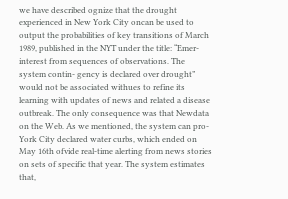we have described ognize that the drought experienced in New York City oncan be used to output the probabilities of key transitions of March 1989, published in the NYT under the title: “Emer-interest from sequences of observations. The system contin- gency is declared over drought” would not be associated withues to refine its learning with updates of news and related a disease outbreak. The only consequence was that Newdata on the Web. As we mentioned, the system can pro- York City declared water curbs, which ended on May 16th ofvide real-time alerting from news stories on sets of specific that year. The system estimates that,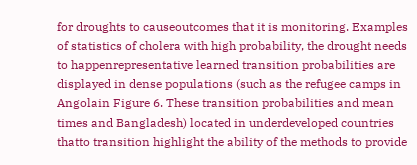for droughts to causeoutcomes that it is monitoring. Examples of statistics of cholera with high probability, the drought needs to happenrepresentative learned transition probabilities are displayed in dense populations (such as the refugee camps in Angolain Figure 6. These transition probabilities and mean times and Bangladesh) located in underdeveloped countries thatto transition highlight the ability of the methods to provide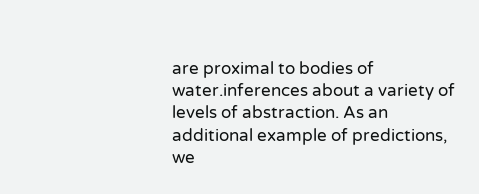are proximal to bodies of water.inferences about a variety of levels of abstraction. As an additional example of predictions, we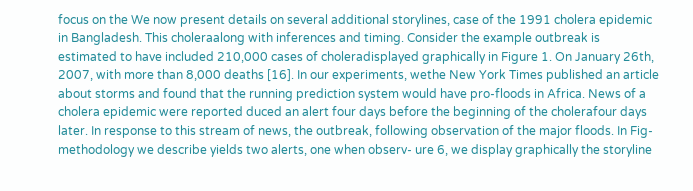focus on the We now present details on several additional storylines, case of the 1991 cholera epidemic in Bangladesh. This choleraalong with inferences and timing. Consider the example outbreak is estimated to have included 210,000 cases of choleradisplayed graphically in Figure 1. On January 26th, 2007, with more than 8,000 deaths [16]. In our experiments, wethe New York Times published an article about storms and found that the running prediction system would have pro-floods in Africa. News of a cholera epidemic were reported duced an alert four days before the beginning of the cholerafour days later. In response to this stream of news, the outbreak, following observation of the major floods. In Fig-methodology we describe yields two alerts, one when observ- ure 6, we display graphically the storyline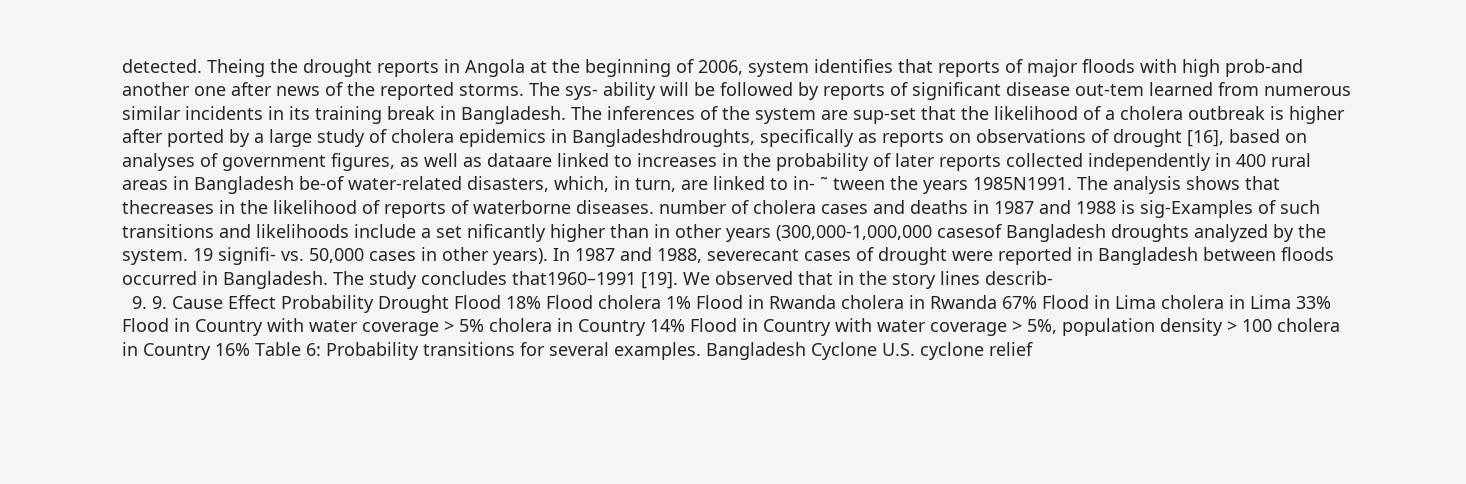detected. Theing the drought reports in Angola at the beginning of 2006, system identifies that reports of major floods with high prob-and another one after news of the reported storms. The sys- ability will be followed by reports of significant disease out-tem learned from numerous similar incidents in its training break in Bangladesh. The inferences of the system are sup-set that the likelihood of a cholera outbreak is higher after ported by a large study of cholera epidemics in Bangladeshdroughts, specifically as reports on observations of drought [16], based on analyses of government figures, as well as dataare linked to increases in the probability of later reports collected independently in 400 rural areas in Bangladesh be-of water-related disasters, which, in turn, are linked to in- ˜ tween the years 1985N1991. The analysis shows that thecreases in the likelihood of reports of waterborne diseases. number of cholera cases and deaths in 1987 and 1988 is sig-Examples of such transitions and likelihoods include a set nificantly higher than in other years (300,000-1,000,000 casesof Bangladesh droughts analyzed by the system. 19 signifi- vs. 50,000 cases in other years). In 1987 and 1988, severecant cases of drought were reported in Bangladesh between floods occurred in Bangladesh. The study concludes that1960–1991 [19]. We observed that in the story lines describ-
  9. 9. Cause Effect Probability Drought Flood 18% Flood cholera 1% Flood in Rwanda cholera in Rwanda 67% Flood in Lima cholera in Lima 33% Flood in Country with water coverage > 5% cholera in Country 14% Flood in Country with water coverage > 5%, population density > 100 cholera in Country 16% Table 6: Probability transitions for several examples. Bangladesh Cyclone U.S. cyclone relief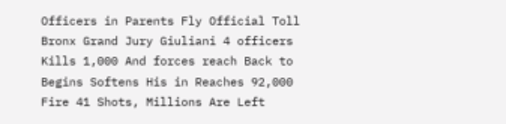Officers in Parents Fly Official Toll Bronx Grand Jury Giuliani 4 officers Kills 1,000 And forces reach Back to Begins Softens His in Reaches 92,000 Fire 41 Shots, Millions Are Left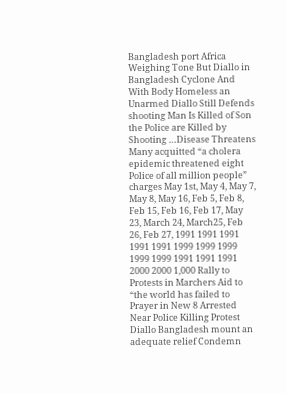Bangladesh port Africa Weighing Tone But Diallo in Bangladesh Cyclone And With Body Homeless an Unarmed Diallo Still Defends shooting Man Is Killed of Son the Police are Killed by Shooting …Disease Threatens Many acquitted “a cholera epidemic threatened eight Police of all million people” charges May 1st, May 4, May 7, May 8, May 16, Feb 5, Feb 8, Feb 15, Feb 16, Feb 17, May 23, March 24, March25, Feb 26, Feb 27, 1991 1991 1991 1991 1991 1999 1999 1999 1999 1999 1991 1991 1991 2000 2000 1,000 Rally to Protests in Marchers Aid to “the world has failed to Prayer in New 8 Arrested Near Police Killing Protest Diallo Bangladesh mount an adequate relief Condemn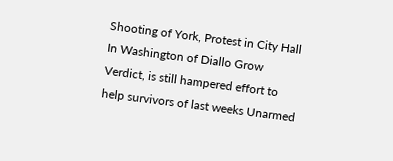Shooting of York, Protest in City Hall In Washington of Diallo Grow Verdict, is still hampered effort to help survivors of last weeks Unarmed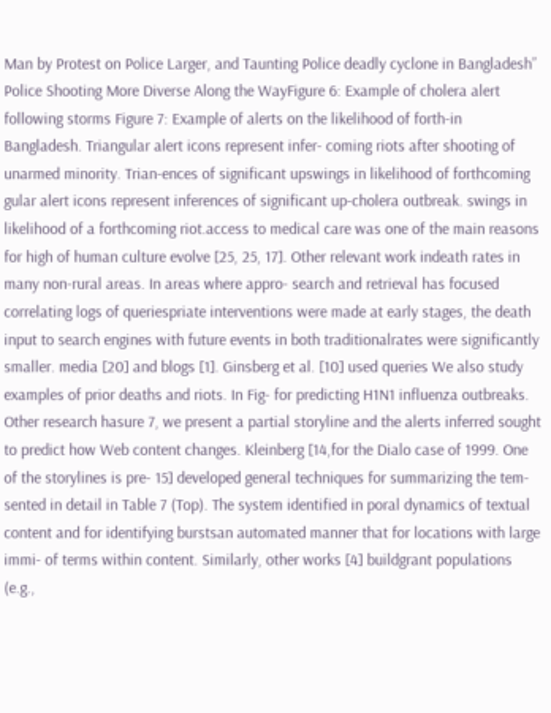Man by Protest on Police Larger, and Taunting Police deadly cyclone in Bangladesh” Police Shooting More Diverse Along the WayFigure 6: Example of cholera alert following storms Figure 7: Example of alerts on the likelihood of forth-in Bangladesh. Triangular alert icons represent infer- coming riots after shooting of unarmed minority. Trian-ences of significant upswings in likelihood of forthcoming gular alert icons represent inferences of significant up-cholera outbreak. swings in likelihood of a forthcoming riot.access to medical care was one of the main reasons for high of human culture evolve [25, 25, 17]. Other relevant work indeath rates in many non-rural areas. In areas where appro- search and retrieval has focused correlating logs of queriespriate interventions were made at early stages, the death input to search engines with future events in both traditionalrates were significantly smaller. media [20] and blogs [1]. Ginsberg et al. [10] used queries We also study examples of prior deaths and riots. In Fig- for predicting H1N1 influenza outbreaks. Other research hasure 7, we present a partial storyline and the alerts inferred sought to predict how Web content changes. Kleinberg [14,for the Dialo case of 1999. One of the storylines is pre- 15] developed general techniques for summarizing the tem-sented in detail in Table 7 (Top). The system identified in poral dynamics of textual content and for identifying burstsan automated manner that for locations with large immi- of terms within content. Similarly, other works [4] buildgrant populations (e.g.,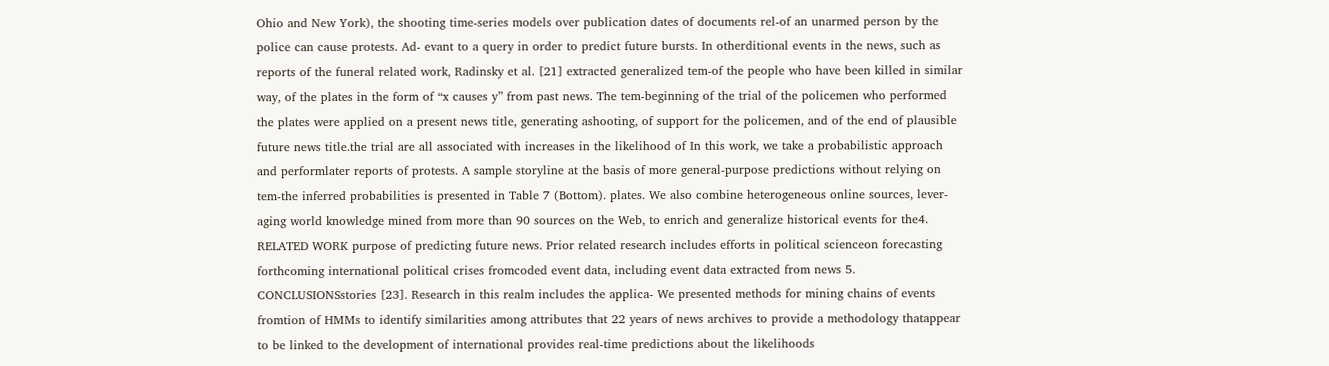Ohio and New York), the shooting time-series models over publication dates of documents rel-of an unarmed person by the police can cause protests. Ad- evant to a query in order to predict future bursts. In otherditional events in the news, such as reports of the funeral related work, Radinsky et al. [21] extracted generalized tem-of the people who have been killed in similar way, of the plates in the form of “x causes y” from past news. The tem-beginning of the trial of the policemen who performed the plates were applied on a present news title, generating ashooting, of support for the policemen, and of the end of plausible future news title.the trial are all associated with increases in the likelihood of In this work, we take a probabilistic approach and performlater reports of protests. A sample storyline at the basis of more general-purpose predictions without relying on tem-the inferred probabilities is presented in Table 7 (Bottom). plates. We also combine heterogeneous online sources, lever- aging world knowledge mined from more than 90 sources on the Web, to enrich and generalize historical events for the4. RELATED WORK purpose of predicting future news. Prior related research includes efforts in political scienceon forecasting forthcoming international political crises fromcoded event data, including event data extracted from news 5. CONCLUSIONSstories [23]. Research in this realm includes the applica- We presented methods for mining chains of events fromtion of HMMs to identify similarities among attributes that 22 years of news archives to provide a methodology thatappear to be linked to the development of international provides real-time predictions about the likelihoods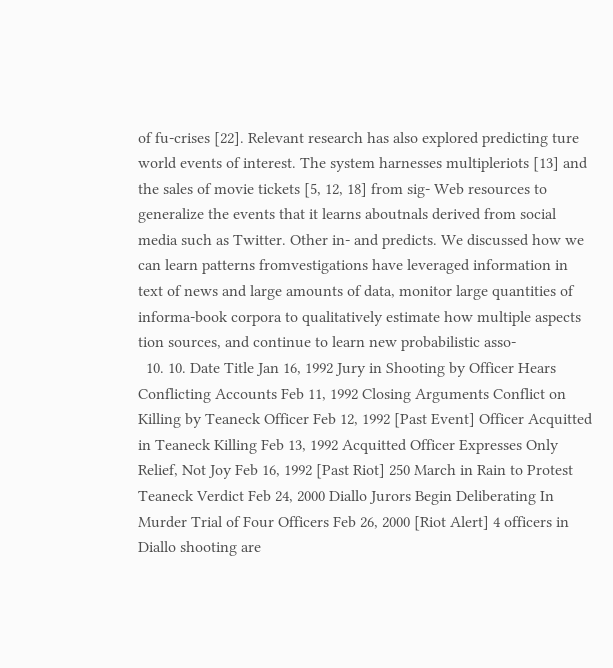of fu-crises [22]. Relevant research has also explored predicting ture world events of interest. The system harnesses multipleriots [13] and the sales of movie tickets [5, 12, 18] from sig- Web resources to generalize the events that it learns aboutnals derived from social media such as Twitter. Other in- and predicts. We discussed how we can learn patterns fromvestigations have leveraged information in text of news and large amounts of data, monitor large quantities of informa-book corpora to qualitatively estimate how multiple aspects tion sources, and continue to learn new probabilistic asso-
  10. 10. Date Title Jan 16, 1992 Jury in Shooting by Officer Hears Conflicting Accounts Feb 11, 1992 Closing Arguments Conflict on Killing by Teaneck Officer Feb 12, 1992 [Past Event] Officer Acquitted in Teaneck Killing Feb 13, 1992 Acquitted Officer Expresses Only Relief, Not Joy Feb 16, 1992 [Past Riot] 250 March in Rain to Protest Teaneck Verdict Feb 24, 2000 Diallo Jurors Begin Deliberating In Murder Trial of Four Officers Feb 26, 2000 [Riot Alert] 4 officers in Diallo shooting are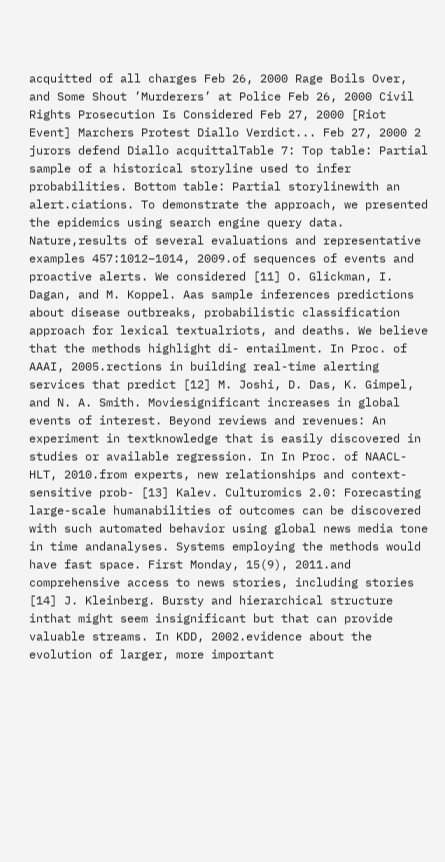acquitted of all charges Feb 26, 2000 Rage Boils Over, and Some Shout ’Murderers’ at Police Feb 26, 2000 Civil Rights Prosecution Is Considered Feb 27, 2000 [Riot Event] Marchers Protest Diallo Verdict... Feb 27, 2000 2 jurors defend Diallo acquittalTable 7: Top table: Partial sample of a historical storyline used to infer probabilities. Bottom table: Partial storylinewith an alert.ciations. To demonstrate the approach, we presented the epidemics using search engine query data. Nature,results of several evaluations and representative examples 457:1012–1014, 2009.of sequences of events and proactive alerts. We considered [11] O. Glickman, I. Dagan, and M. Koppel. Aas sample inferences predictions about disease outbreaks, probabilistic classification approach for lexical textualriots, and deaths. We believe that the methods highlight di- entailment. In Proc. of AAAI, 2005.rections in building real-time alerting services that predict [12] M. Joshi, D. Das, K. Gimpel, and N. A. Smith. Moviesignificant increases in global events of interest. Beyond reviews and revenues: An experiment in textknowledge that is easily discovered in studies or available regression. In In Proc. of NAACL-HLT, 2010.from experts, new relationships and context-sensitive prob- [13] Kalev. Culturomics 2.0: Forecasting large-scale humanabilities of outcomes can be discovered with such automated behavior using global news media tone in time andanalyses. Systems employing the methods would have fast space. First Monday, 15(9), 2011.and comprehensive access to news stories, including stories [14] J. Kleinberg. Bursty and hierarchical structure inthat might seem insignificant but that can provide valuable streams. In KDD, 2002.evidence about the evolution of larger, more important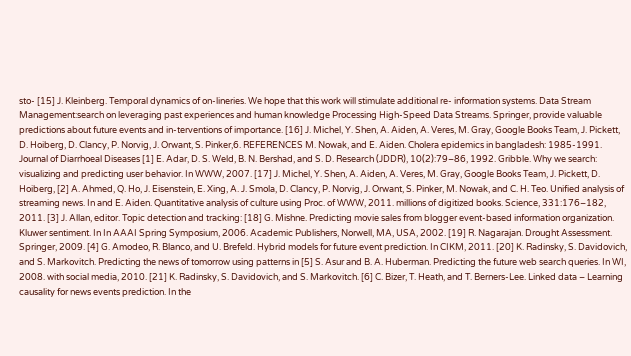sto- [15] J. Kleinberg. Temporal dynamics of on-lineries. We hope that this work will stimulate additional re- information systems. Data Stream Management:search on leveraging past experiences and human knowledge Processing High-Speed Data Streams. Springer, provide valuable predictions about future events and in-terventions of importance. [16] J. Michel, Y. Shen, A. Aiden, A. Veres, M. Gray, Google Books Team, J. Pickett, D. Hoiberg, D. Clancy, P. Norvig, J. Orwant, S. Pinker,6. REFERENCES M. Nowak, and E. Aiden. Cholera epidemics in bangladesh: 1985-1991. Journal of Diarrhoeal Diseases [1] E. Adar, D. S. Weld, B. N. Bershad, and S. D. Research (JDDR), 10(2):79–86, 1992. Gribble. Why we search: visualizing and predicting user behavior. In WWW, 2007. [17] J. Michel, Y. Shen, A. Aiden, A. Veres, M. Gray, Google Books Team, J. Pickett, D. Hoiberg, [2] A. Ahmed, Q. Ho, J. Eisenstein, E. Xing, A. J. Smola, D. Clancy, P. Norvig, J. Orwant, S. Pinker, M. Nowak, and C. H. Teo. Unified analysis of streaming news. In and E. Aiden. Quantitative analysis of culture using Proc. of WWW, 2011. millions of digitized books. Science, 331:176–182, 2011. [3] J. Allan, editor. Topic detection and tracking: [18] G. Mishne. Predicting movie sales from blogger event-based information organization. Kluwer sentiment. In In AAAI Spring Symposium, 2006. Academic Publishers, Norwell, MA, USA, 2002. [19] R. Nagarajan. Drought Assessment. Springer, 2009. [4] G. Amodeo, R. Blanco, and U. Brefeld. Hybrid models for future event prediction. In CIKM, 2011. [20] K. Radinsky, S. Davidovich, and S. Markovitch. Predicting the news of tomorrow using patterns in [5] S. Asur and B. A. Huberman. Predicting the future web search queries. In WI, 2008. with social media, 2010. [21] K. Radinsky, S. Davidovich, and S. Markovitch. [6] C. Bizer, T. Heath, and T. Berners-Lee. Linked data – Learning causality for news events prediction. In the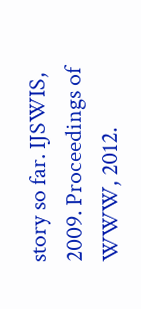story so far. IJSWIS, 2009. Proceedings of WWW, 2012.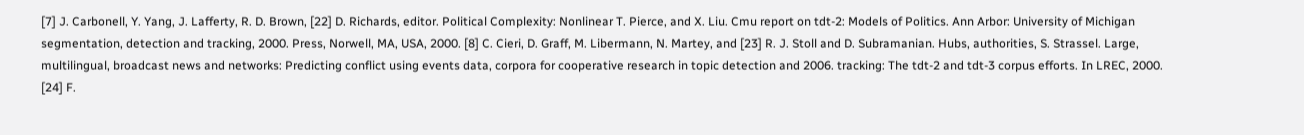[7] J. Carbonell, Y. Yang, J. Lafferty, R. D. Brown, [22] D. Richards, editor. Political Complexity: Nonlinear T. Pierce, and X. Liu. Cmu report on tdt-2: Models of Politics. Ann Arbor: University of Michigan segmentation, detection and tracking, 2000. Press, Norwell, MA, USA, 2000. [8] C. Cieri, D. Graff, M. Libermann, N. Martey, and [23] R. J. Stoll and D. Subramanian. Hubs, authorities, S. Strassel. Large, multilingual, broadcast news and networks: Predicting conflict using events data, corpora for cooperative research in topic detection and 2006. tracking: The tdt-2 and tdt-3 corpus efforts. In LREC, 2000. [24] F.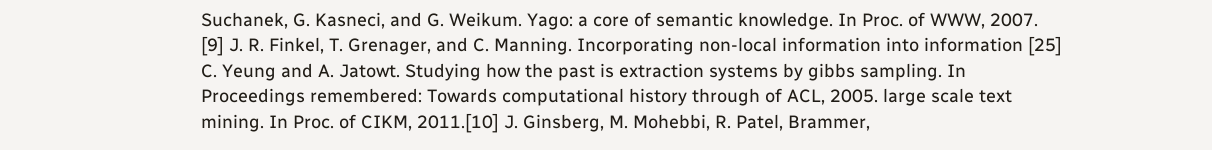Suchanek, G. Kasneci, and G. Weikum. Yago: a core of semantic knowledge. In Proc. of WWW, 2007. [9] J. R. Finkel, T. Grenager, and C. Manning. Incorporating non-local information into information [25] C. Yeung and A. Jatowt. Studying how the past is extraction systems by gibbs sampling. In Proceedings remembered: Towards computational history through of ACL, 2005. large scale text mining. In Proc. of CIKM, 2011.[10] J. Ginsberg, M. Mohebbi, R. Patel, Brammer,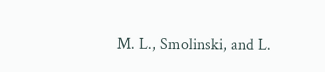M. L., Smolinski, and L.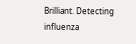Brilliant. Detecting influenza